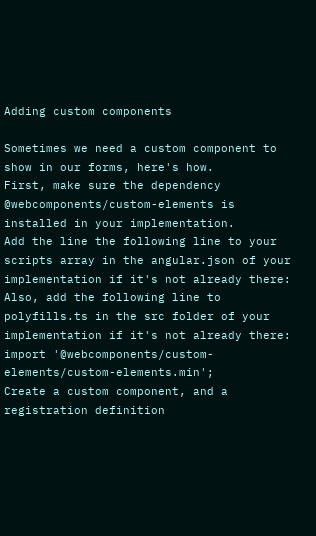Adding custom components

Sometimes we need a custom component to show in our forms, here's how.
First, make sure the dependency @webcomponents/custom-elements is installed in your implementation.
Add the line the following line to your scripts array in the angular.json of your implementation if it's not already there:
Also, add the following line to polyfills.ts in the src folder of your implementation if it's not already there:
import '@webcomponents/custom-elements/custom-elements.min';
Create a custom component, and a registration definition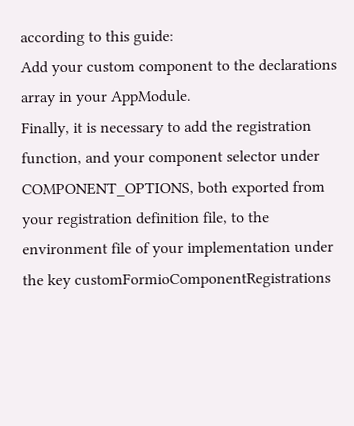according to this guide:
Add your custom component to the declarations array in your AppModule.
Finally, it is necessary to add the registration function, and your component selector under COMPONENT_OPTIONS, both exported from your registration definition file, to the environment file of your implementation under the key customFormioComponentRegistrations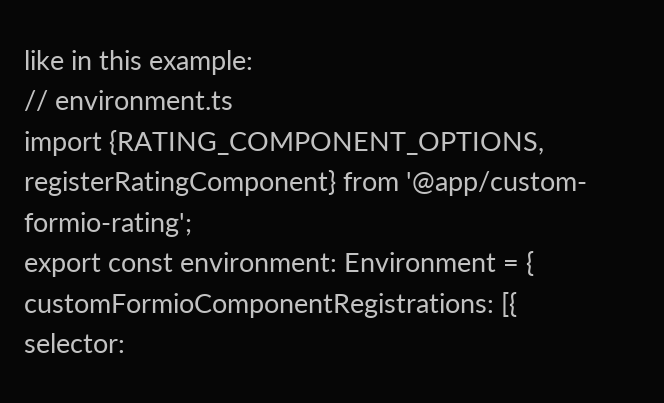like in this example:
// environment.ts
import {RATING_COMPONENT_OPTIONS, registerRatingComponent} from '@app/custom-formio-rating';
export const environment: Environment = {
customFormioComponentRegistrations: [{
selector: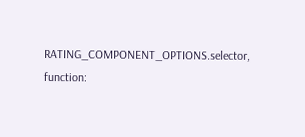RATING_COMPONENT_OPTIONS.selector,
function: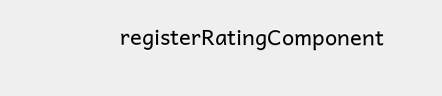registerRatingComponent